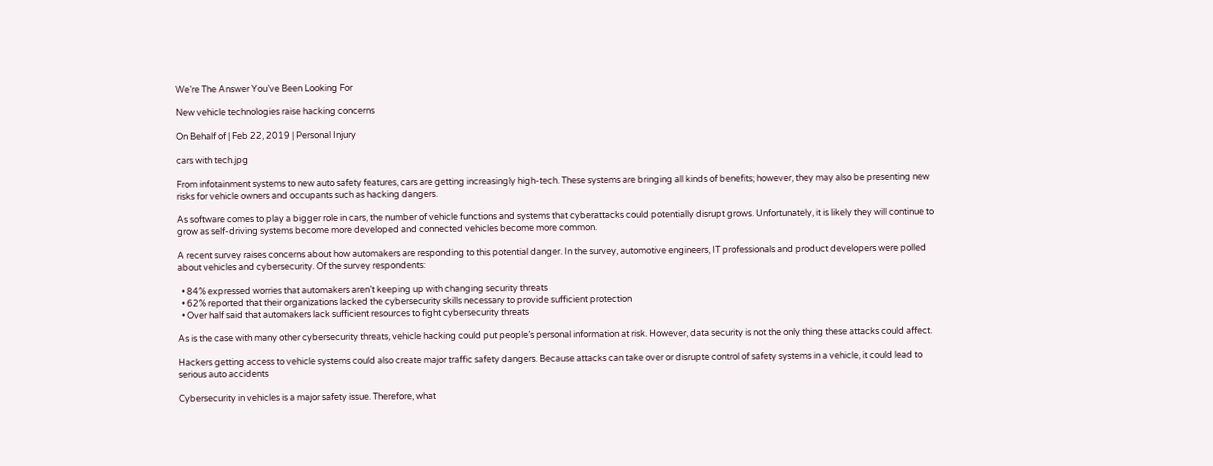We’re The Answer You’ve Been Looking For

New vehicle technologies raise hacking concerns

On Behalf of | Feb 22, 2019 | Personal Injury

cars with tech.jpg

From infotainment systems to new auto safety features, cars are getting increasingly high-tech. These systems are bringing all kinds of benefits; however, they may also be presenting new risks for vehicle owners and occupants such as hacking dangers.

As software comes to play a bigger role in cars, the number of vehicle functions and systems that cyberattacks could potentially disrupt grows. Unfortunately, it is likely they will continue to grow as self-driving systems become more developed and connected vehicles become more common.

A recent survey raises concerns about how automakers are responding to this potential danger. In the survey, automotive engineers, IT professionals and product developers were polled about vehicles and cybersecurity. Of the survey respondents:

  • 84% expressed worries that automakers aren’t keeping up with changing security threats
  • 62% reported that their organizations lacked the cybersecurity skills necessary to provide sufficient protection
  • Over half said that automakers lack sufficient resources to fight cybersecurity threats

As is the case with many other cybersecurity threats, vehicle hacking could put people’s personal information at risk. However, data security is not the only thing these attacks could affect.

Hackers getting access to vehicle systems could also create major traffic safety dangers. Because attacks can take over or disrupte control of safety systems in a vehicle, it could lead to serious auto accidents

Cybersecurity in vehicles is a major safety issue. Therefore, what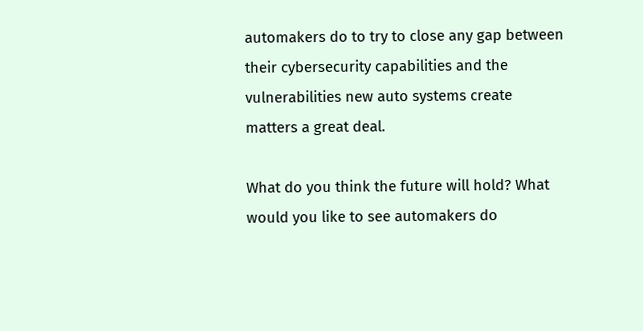automakers do to try to close any gap between their cybersecurity capabilities and the vulnerabilities new auto systems create matters a great deal.

What do you think the future will hold? What would you like to see automakers do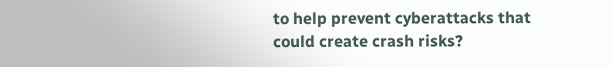to help prevent cyberattacks that could create crash risks?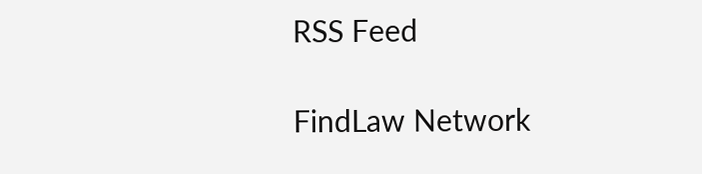RSS Feed

FindLaw Network